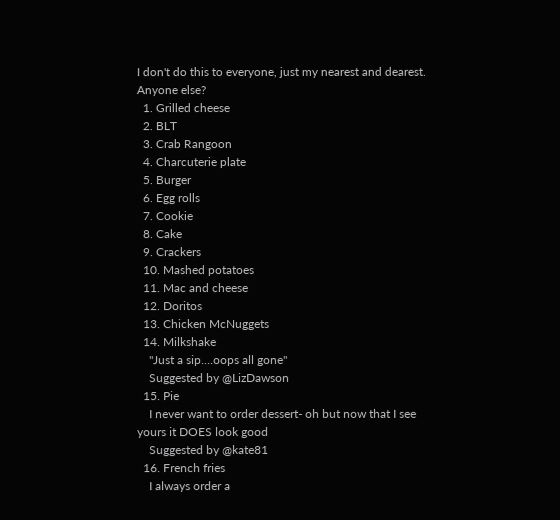I don't do this to everyone, just my nearest and dearest. Anyone else?
  1. Grilled cheese
  2. BLT
  3. Crab Rangoon
  4. Charcuterie plate
  5. Burger
  6. Egg rolls
  7. Cookie
  8. Cake
  9. Crackers
  10. Mashed potatoes
  11. Mac and cheese
  12. Doritos
  13. Chicken McNuggets
  14. Milkshake
    "Just a sip....oops all gone"
    Suggested by @LizDawson
  15. Pie
    I never want to order dessert- oh but now that I see yours it DOES look good
    Suggested by @kate81
  16. French fries
    I always order a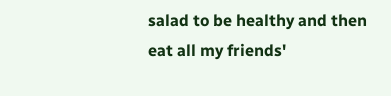salad to be healthy and then eat all my friends'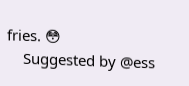fries. 😳
    Suggested by @ess